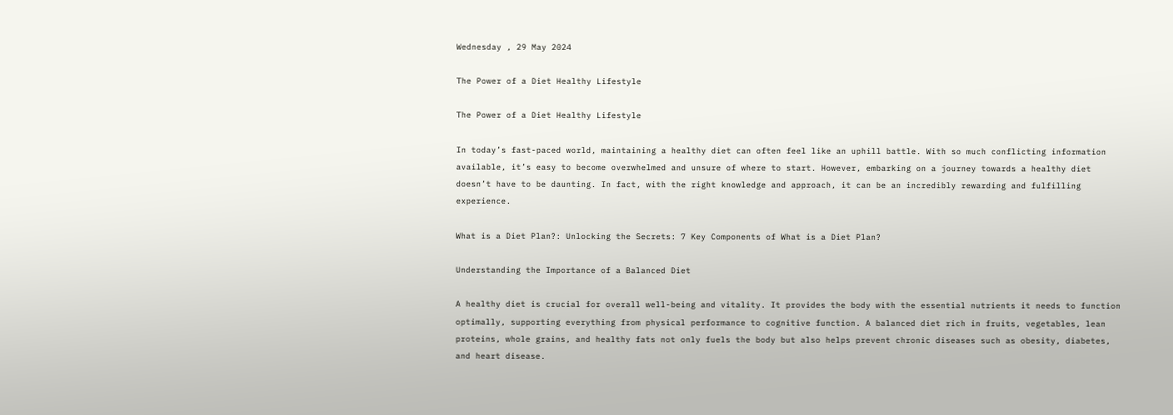Wednesday , 29 May 2024

The Power of a Diet Healthy Lifestyle

The Power of a Diet Healthy Lifestyle

In today’s fast-paced world, maintaining a healthy diet can often feel like an uphill battle. With so much conflicting information available, it’s easy to become overwhelmed and unsure of where to start. However, embarking on a journey towards a healthy diet doesn’t have to be daunting. In fact, with the right knowledge and approach, it can be an incredibly rewarding and fulfilling experience.

What is a Diet Plan?: Unlocking the Secrets: 7 Key Components of What is a Diet Plan?

Understanding the Importance of a Balanced Diet

A healthy diet is crucial for overall well-being and vitality. It provides the body with the essential nutrients it needs to function optimally, supporting everything from physical performance to cognitive function. A balanced diet rich in fruits, vegetables, lean proteins, whole grains, and healthy fats not only fuels the body but also helps prevent chronic diseases such as obesity, diabetes, and heart disease.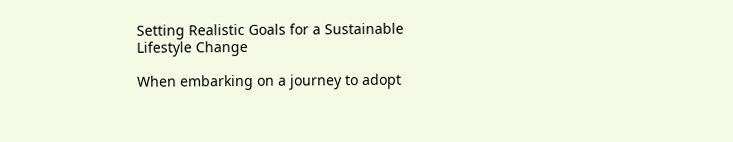Setting Realistic Goals for a Sustainable Lifestyle Change

When embarking on a journey to adopt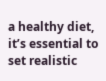a healthy diet, it’s essential to set realistic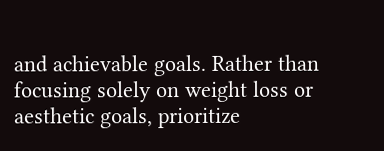and achievable goals. Rather than focusing solely on weight loss or aesthetic goals, prioritize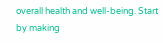overall health and well-being. Start by making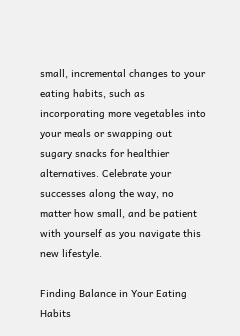small, incremental changes to your eating habits, such as incorporating more vegetables into your meals or swapping out sugary snacks for healthier alternatives. Celebrate your successes along the way, no matter how small, and be patient with yourself as you navigate this new lifestyle.

Finding Balance in Your Eating Habits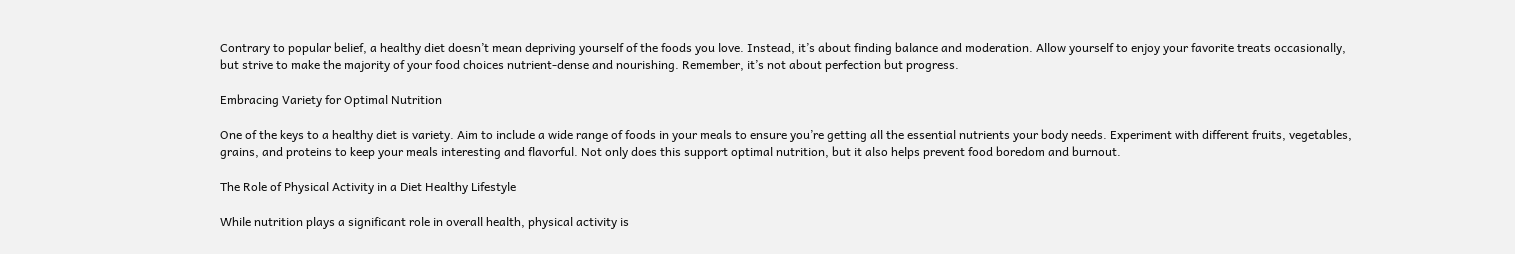Contrary to popular belief, a healthy diet doesn’t mean depriving yourself of the foods you love. Instead, it’s about finding balance and moderation. Allow yourself to enjoy your favorite treats occasionally, but strive to make the majority of your food choices nutrient-dense and nourishing. Remember, it’s not about perfection but progress.

Embracing Variety for Optimal Nutrition

One of the keys to a healthy diet is variety. Aim to include a wide range of foods in your meals to ensure you’re getting all the essential nutrients your body needs. Experiment with different fruits, vegetables, grains, and proteins to keep your meals interesting and flavorful. Not only does this support optimal nutrition, but it also helps prevent food boredom and burnout.

The Role of Physical Activity in a Diet Healthy Lifestyle

While nutrition plays a significant role in overall health, physical activity is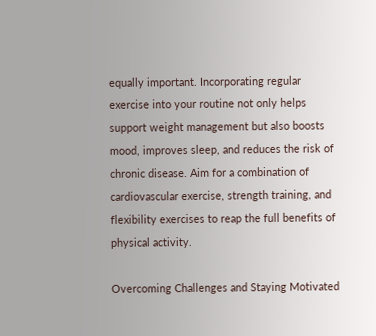equally important. Incorporating regular exercise into your routine not only helps support weight management but also boosts mood, improves sleep, and reduces the risk of chronic disease. Aim for a combination of cardiovascular exercise, strength training, and flexibility exercises to reap the full benefits of physical activity.

Overcoming Challenges and Staying Motivated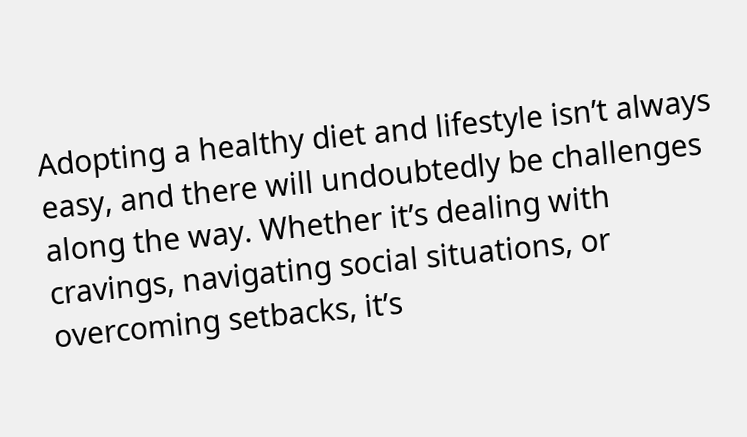Adopting a healthy diet and lifestyle isn’t always easy, and there will undoubtedly be challenges along the way. Whether it’s dealing with cravings, navigating social situations, or overcoming setbacks, it’s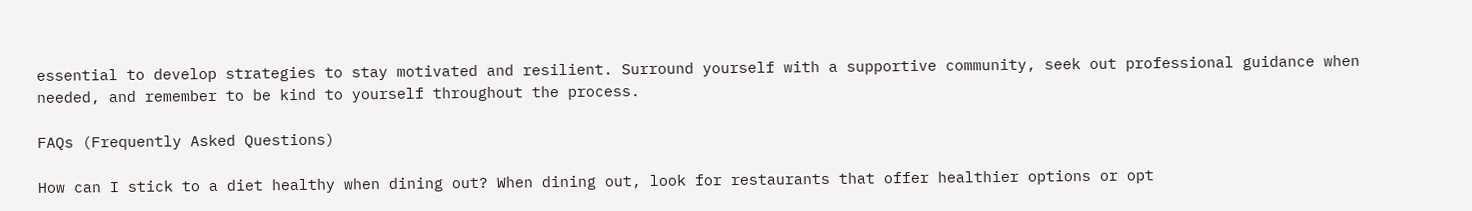essential to develop strategies to stay motivated and resilient. Surround yourself with a supportive community, seek out professional guidance when needed, and remember to be kind to yourself throughout the process.

FAQs (Frequently Asked Questions)

How can I stick to a diet healthy when dining out? When dining out, look for restaurants that offer healthier options or opt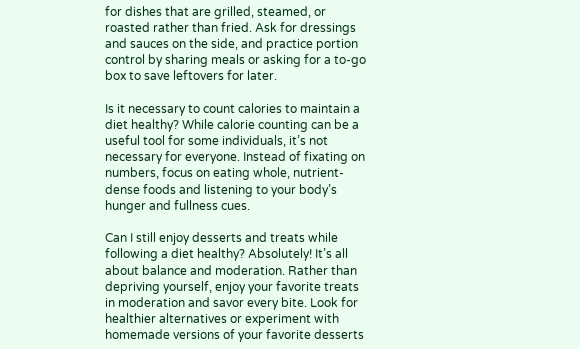for dishes that are grilled, steamed, or roasted rather than fried. Ask for dressings and sauces on the side, and practice portion control by sharing meals or asking for a to-go box to save leftovers for later.

Is it necessary to count calories to maintain a diet healthy? While calorie counting can be a useful tool for some individuals, it’s not necessary for everyone. Instead of fixating on numbers, focus on eating whole, nutrient-dense foods and listening to your body’s hunger and fullness cues.

Can I still enjoy desserts and treats while following a diet healthy? Absolutely! It’s all about balance and moderation. Rather than depriving yourself, enjoy your favorite treats in moderation and savor every bite. Look for healthier alternatives or experiment with homemade versions of your favorite desserts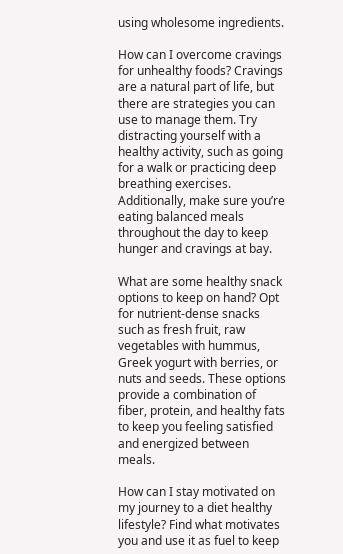using wholesome ingredients.

How can I overcome cravings for unhealthy foods? Cravings are a natural part of life, but there are strategies you can use to manage them. Try distracting yourself with a healthy activity, such as going for a walk or practicing deep breathing exercises. Additionally, make sure you’re eating balanced meals throughout the day to keep hunger and cravings at bay.

What are some healthy snack options to keep on hand? Opt for nutrient-dense snacks such as fresh fruit, raw vegetables with hummus, Greek yogurt with berries, or nuts and seeds. These options provide a combination of fiber, protein, and healthy fats to keep you feeling satisfied and energized between meals.

How can I stay motivated on my journey to a diet healthy lifestyle? Find what motivates you and use it as fuel to keep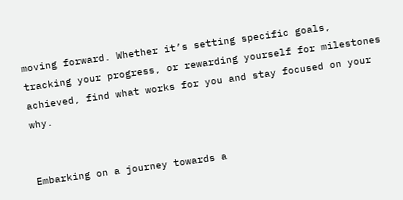moving forward. Whether it’s setting specific goals, tracking your progress, or rewarding yourself for milestones achieved, find what works for you and stay focused on your why.


Embarking on a journey towards a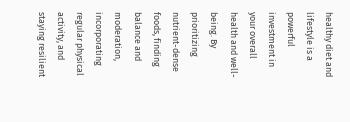healthy diet and lifestyle is a powerful investment in your overall health and well-being. By prioritizing nutrient-dense foods, finding balance and moderation, incorporating regular physical activity, and staying resilient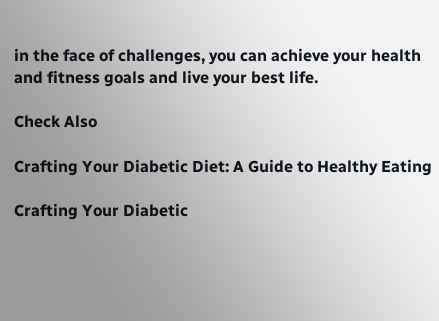in the face of challenges, you can achieve your health and fitness goals and live your best life.

Check Also

Crafting Your Diabetic Diet: A Guide to Healthy Eating

Crafting Your Diabetic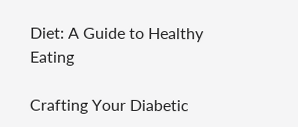Diet: A Guide to Healthy Eating

Crafting Your Diabetic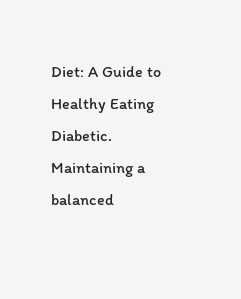Diet: A Guide to Healthy Eating Diabetic. Maintaining a balanced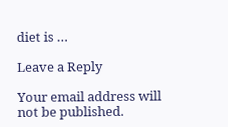diet is …

Leave a Reply

Your email address will not be published.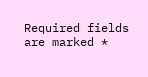Required fields are marked *